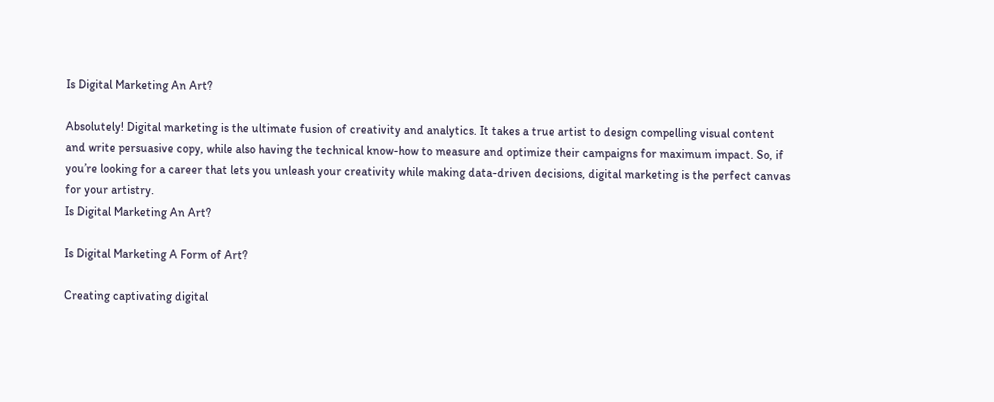Is Digital Marketing An Art?

Absolutely! Digital marketing is the ultimate fusion of creativity and analytics. It takes a true artist to design compelling visual content and write persuasive copy, while also having the technical know-how to measure and optimize their campaigns for maximum impact. So, if you’re looking for a career that lets you unleash your creativity while making data-driven decisions, digital marketing is the perfect canvas for your artistry.
Is Digital Marketing An Art?

Is Digital Marketing A Form of Art?

Creating captivating digital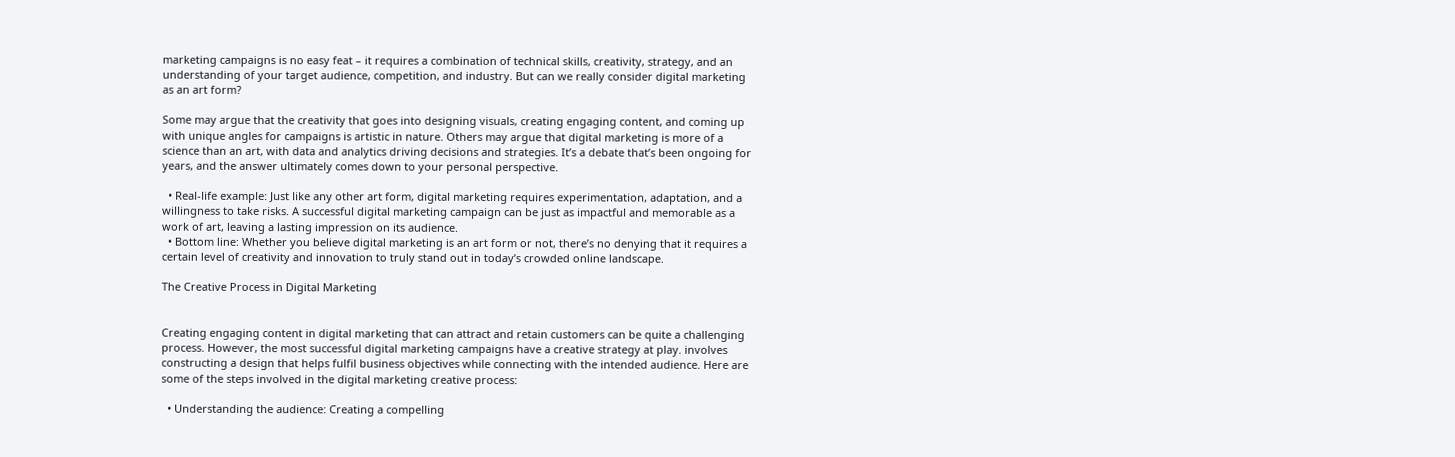marketing campaigns is no easy feat – it requires a combination of technical skills, creativity, strategy, and an understanding of your target audience, competition, and industry. But can we really consider digital marketing as an art form?

Some may argue that the creativity that goes into designing visuals, creating engaging content, and coming up with unique angles for campaigns is artistic in nature. Others may argue that digital marketing is more of a science than an art, with data and analytics driving decisions and strategies. It’s a debate that’s been ongoing for years, and the answer ultimately comes down to your personal perspective.

  • Real-life example: Just like any other art form, digital marketing requires experimentation, adaptation, and a willingness to take risks. A successful digital marketing campaign can be just as impactful and memorable as a work of art, leaving a lasting impression on its audience.
  • Bottom line: Whether you believe digital marketing is an art form or not, there’s no denying that it requires a certain level of creativity and innovation to truly stand out in today’s crowded online landscape.

The Creative Process in Digital Marketing


Creating engaging content in digital marketing that can attract and retain customers can be quite a challenging process. However, the most successful digital marketing campaigns have a creative strategy at play. involves constructing a design that helps fulfil business objectives while connecting with the intended audience. Here are some of the steps involved in the digital marketing creative process:

  • Understanding the audience: Creating a compelling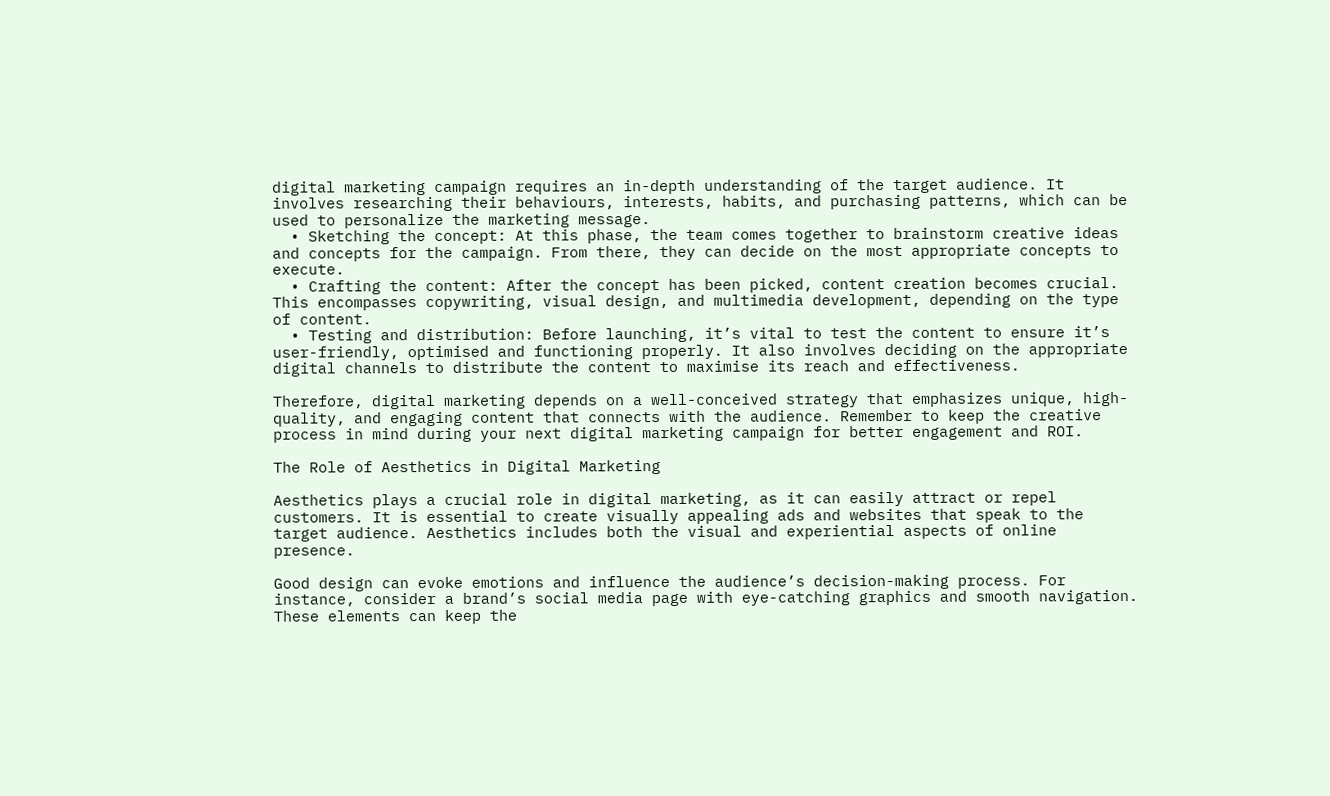digital marketing campaign requires an in-depth understanding of the target audience. It involves researching their behaviours, interests, habits, and purchasing patterns, which can be used to personalize the marketing message.
  • Sketching the concept: At this phase, the team comes together to brainstorm creative ideas and concepts for the campaign. From there, they can decide on the most appropriate concepts to execute.
  • Crafting the content: After the concept has been picked, content creation becomes crucial. This encompasses copywriting, visual design, and multimedia development, depending on the type of content.
  • Testing and distribution: Before launching, it’s vital to test the content to ensure it’s user-friendly, optimised and functioning properly. It also involves deciding on the appropriate digital channels to distribute the content to maximise its reach and effectiveness.

Therefore, digital marketing depends on a well-conceived strategy that emphasizes unique, high-quality, and engaging content that connects with the audience. Remember to keep the creative process in mind during your next digital marketing campaign for better engagement and ROI.

The Role of Aesthetics in Digital Marketing

Aesthetics plays a crucial role in digital marketing, as it can easily attract or repel customers. It is essential to create visually appealing ads and websites that speak to the target audience. Aesthetics includes both the visual and experiential aspects of online presence.

Good design can evoke emotions and influence the audience’s decision-making process. For instance, consider a brand’s social media page with eye-catching graphics and smooth navigation. These elements can keep the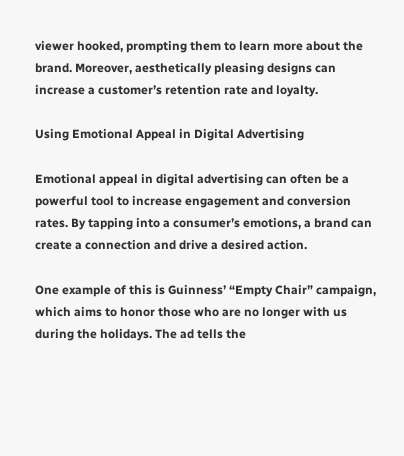viewer hooked, prompting them to learn more about the brand. Moreover, aesthetically pleasing designs can increase a customer’s retention rate and loyalty.

Using Emotional Appeal in Digital Advertising

Emotional appeal in digital advertising can often be a powerful tool to increase engagement and conversion rates. By tapping into a consumer’s emotions, a brand can create a connection and drive a desired action.

One example of this is Guinness’ “Empty Chair” campaign, which aims to honor those who are no longer with us during the holidays. The ad tells the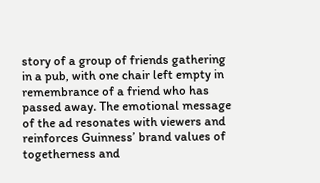story of a group of friends gathering in a pub, with one chair left empty in remembrance of a friend who has passed away. The emotional message of the ad resonates with viewers and reinforces Guinness’ brand values of togetherness and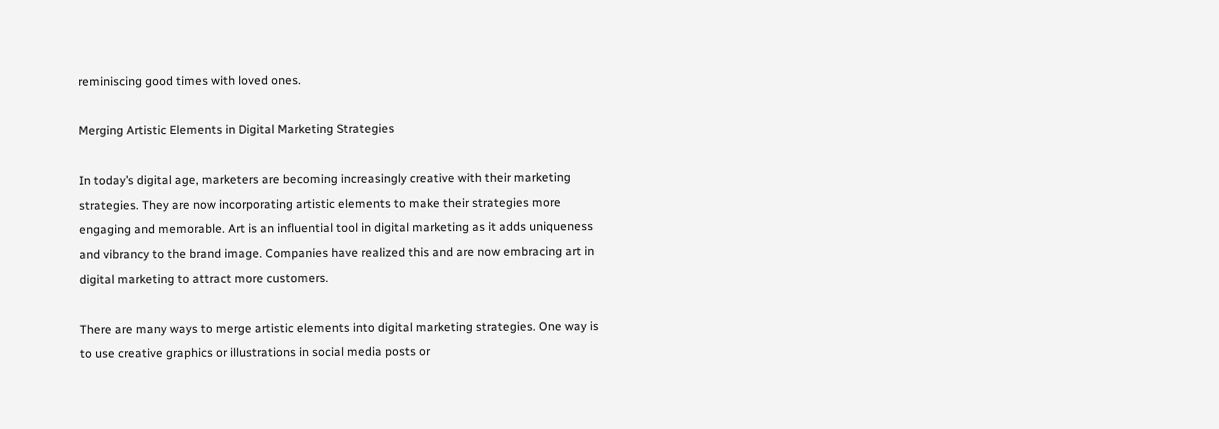reminiscing good times with loved ones.

Merging Artistic Elements in Digital Marketing Strategies

In today’s digital age, marketers are becoming increasingly creative with their marketing strategies. They are now incorporating artistic elements to make their strategies more engaging and memorable. Art is an influential tool in digital marketing as it adds uniqueness and vibrancy to the brand image. Companies have realized this and are now embracing art in digital marketing to attract more customers.

There are many ways to merge artistic elements into digital marketing strategies. One way is to use creative graphics or illustrations in social media posts or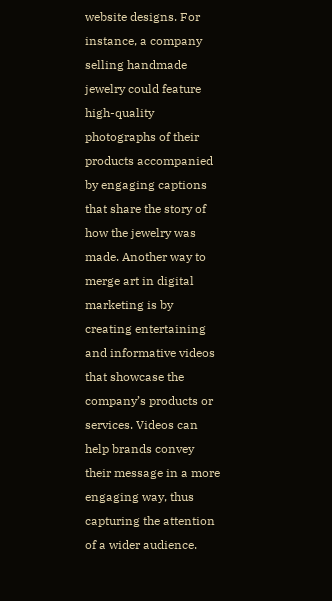website designs. For instance, a company selling handmade jewelry could feature high-quality photographs of their products accompanied by engaging captions that share the story of how the jewelry was made. Another way to merge art in digital marketing is by creating entertaining and informative videos that showcase the company’s products or services. Videos can help brands convey their message in a more engaging way, thus capturing the attention of a wider audience.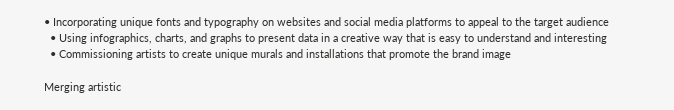• Incorporating unique fonts and typography on websites and social media platforms to appeal to the target audience
  • Using infographics, charts, and graphs to present data in a creative way that is easy to understand and interesting
  • Commissioning artists to create unique murals and installations that promote the brand image

Merging artistic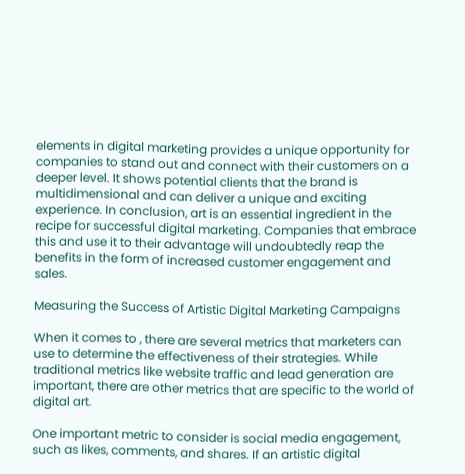elements in digital marketing provides a unique opportunity for companies to stand out and connect with their customers on a deeper level. It shows potential clients that the brand is multidimensional and can deliver a unique and exciting experience. In conclusion, art is an essential ingredient in the recipe for successful digital marketing. Companies that embrace this and use it to their advantage will undoubtedly reap the benefits in the form of increased customer engagement and sales.

Measuring the Success of Artistic Digital Marketing Campaigns

When it comes to , there are several metrics that marketers can use to determine the effectiveness of their strategies. While traditional metrics like website traffic and lead generation are important, there are other metrics that are specific to the world of digital art.

One important metric to consider is social media engagement, such as likes, comments, and shares. If an artistic digital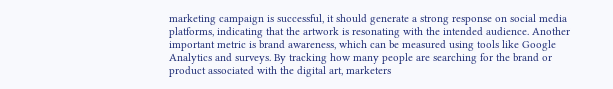marketing campaign is successful, it should generate a strong response on social media platforms, indicating that the artwork is resonating with the intended audience. Another important metric is brand awareness, which can be measured using tools like Google Analytics and surveys. By tracking how many people are searching for the brand or product associated with the digital art, marketers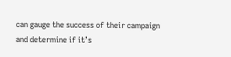can gauge the success of their campaign and determine if it’s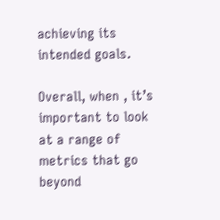achieving its intended goals.

Overall, when , it’s important to look at a range of metrics that go beyond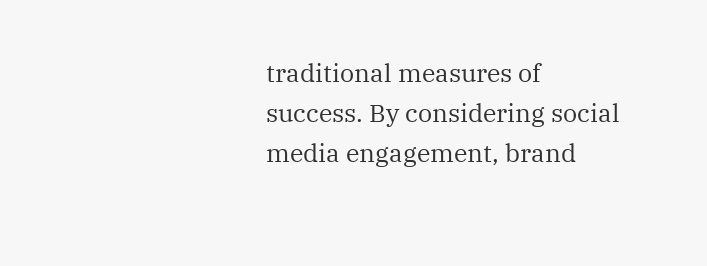traditional measures of success. By considering social media engagement, brand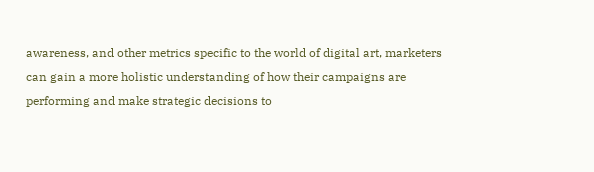awareness, and other metrics specific to the world of digital art, marketers can gain a more holistic understanding of how their campaigns are performing and make strategic decisions to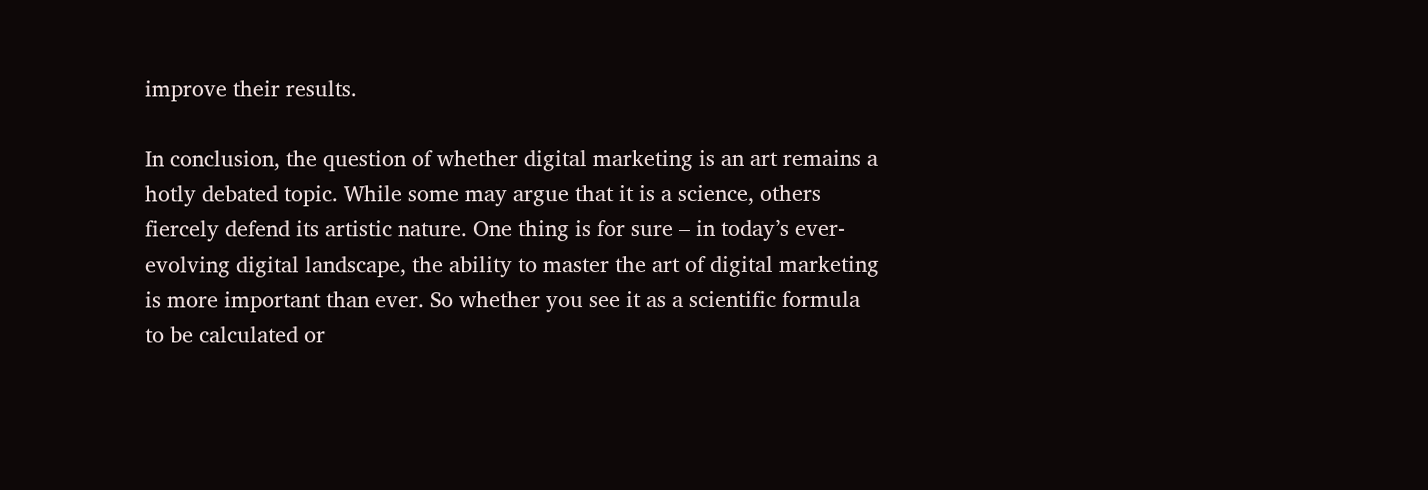improve their results.

In conclusion, the question of whether digital marketing is an art remains a hotly debated topic. While some may argue that it is a science, others fiercely defend its artistic nature. One thing is for sure – in today’s ever-evolving digital landscape, the ability to master the art of digital marketing is more important than ever. So whether you see it as a scientific formula to be calculated or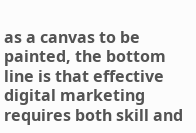as a canvas to be painted, the bottom line is that effective digital marketing requires both skill and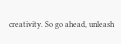creativity. So go ahead, unleash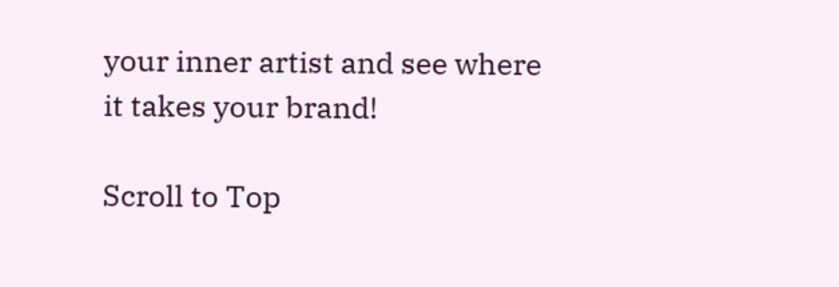your inner artist and see where it takes your brand!

Scroll to Top